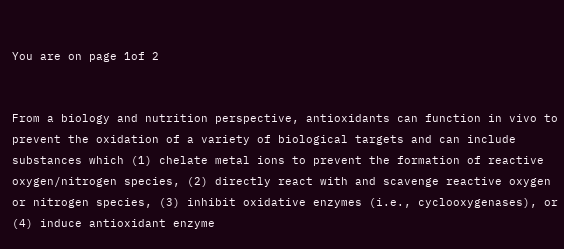You are on page 1of 2


From a biology and nutrition perspective, antioxidants can function in vivo to prevent the oxidation of a variety of biological targets and can include substances which (1) chelate metal ions to prevent the formation of reactive oxygen/nitrogen species, (2) directly react with and scavenge reactive oxygen or nitrogen species, (3) inhibit oxidative enzymes (i.e., cyclooxygenases), or (4) induce antioxidant enzyme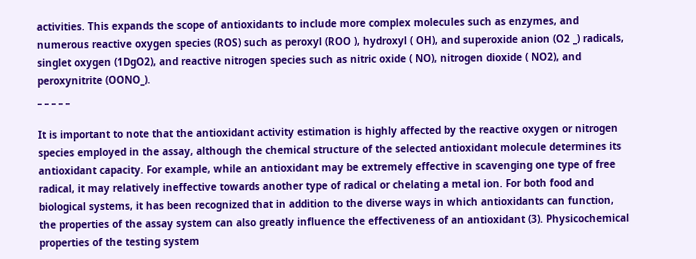activities. This expands the scope of antioxidants to include more complex molecules such as enzymes, and numerous reactive oxygen species (ROS) such as peroxyl (ROO ), hydroxyl ( OH), and superoxide anion (O2 _) radicals, singlet oxygen (1DgO2), and reactive nitrogen species such as nitric oxide ( NO), nitrogen dioxide ( NO2), and peroxynitrite (OONO_).
_ _ _ _ _

It is important to note that the antioxidant activity estimation is highly affected by the reactive oxygen or nitrogen species employed in the assay, although the chemical structure of the selected antioxidant molecule determines its antioxidant capacity. For example, while an antioxidant may be extremely effective in scavenging one type of free radical, it may relatively ineffective towards another type of radical or chelating a metal ion. For both food and biological systems, it has been recognized that in addition to the diverse ways in which antioxidants can function, the properties of the assay system can also greatly influence the effectiveness of an antioxidant (3). Physicochemical properties of the testing system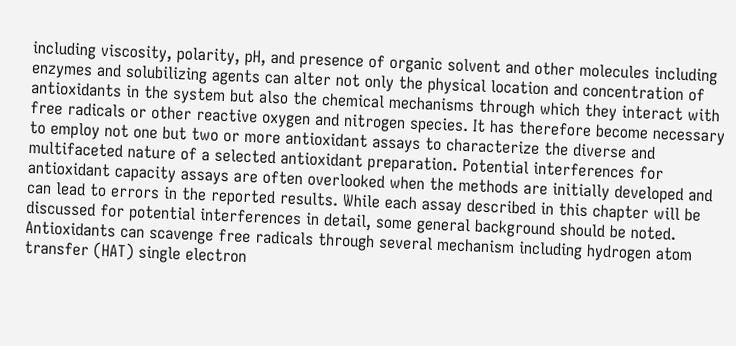including viscosity, polarity, pH, and presence of organic solvent and other molecules including enzymes and solubilizing agents can alter not only the physical location and concentration of antioxidants in the system but also the chemical mechanisms through which they interact with free radicals or other reactive oxygen and nitrogen species. It has therefore become necessary to employ not one but two or more antioxidant assays to characterize the diverse and multifaceted nature of a selected antioxidant preparation. Potential interferences for antioxidant capacity assays are often overlooked when the methods are initially developed and can lead to errors in the reported results. While each assay described in this chapter will be discussed for potential interferences in detail, some general background should be noted. Antioxidants can scavenge free radicals through several mechanism including hydrogen atom transfer (HAT) single electron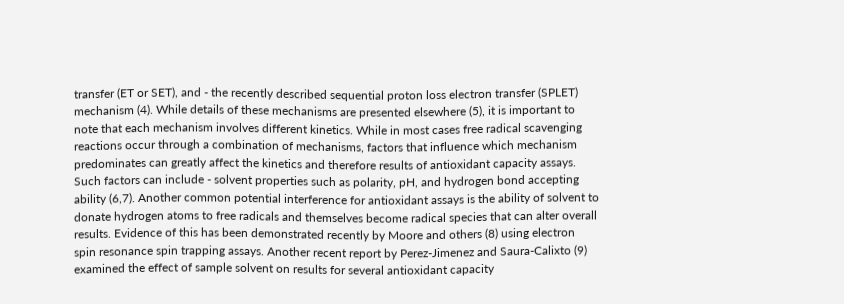transfer (ET or SET), and - the recently described sequential proton loss electron transfer (SPLET) mechanism (4). While details of these mechanisms are presented elsewhere (5), it is important to note that each mechanism involves different kinetics. While in most cases free radical scavenging reactions occur through a combination of mechanisms, factors that influence which mechanism predominates can greatly affect the kinetics and therefore results of antioxidant capacity assays. Such factors can include - solvent properties such as polarity, pH, and hydrogen bond accepting ability (6,7). Another common potential interference for antioxidant assays is the ability of solvent to donate hydrogen atoms to free radicals and themselves become radical species that can alter overall results. Evidence of this has been demonstrated recently by Moore and others (8) using electron spin resonance spin trapping assays. Another recent report by Perez-Jimenez and Saura-Calixto (9) examined the effect of sample solvent on results for several antioxidant capacity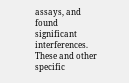assays, and found significant interferences. These and other specific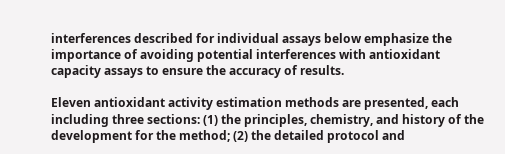interferences described for individual assays below emphasize the importance of avoiding potential interferences with antioxidant capacity assays to ensure the accuracy of results.

Eleven antioxidant activity estimation methods are presented, each including three sections: (1) the principles, chemistry, and history of the development for the method; (2) the detailed protocol and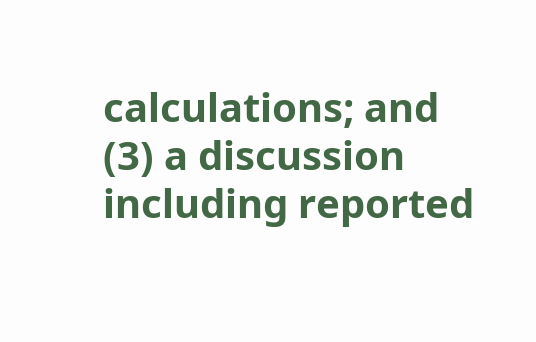calculations; and (3) a discussion including reported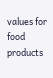values for food products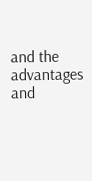and the advantages and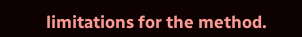limitations for the method.